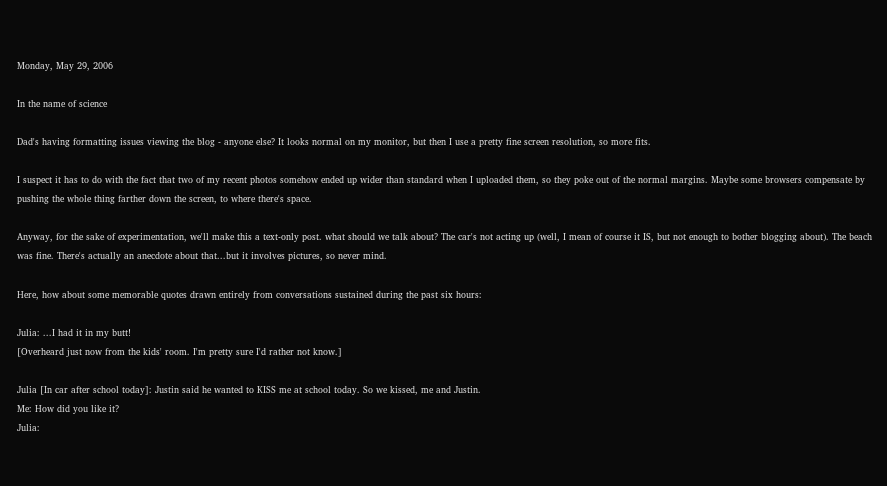Monday, May 29, 2006

In the name of science

Dad's having formatting issues viewing the blog - anyone else? It looks normal on my monitor, but then I use a pretty fine screen resolution, so more fits.

I suspect it has to do with the fact that two of my recent photos somehow ended up wider than standard when I uploaded them, so they poke out of the normal margins. Maybe some browsers compensate by pushing the whole thing farther down the screen, to where there's space.

Anyway, for the sake of experimentation, we'll make this a text-only post. what should we talk about? The car's not acting up (well, I mean of course it IS, but not enough to bother blogging about). The beach was fine. There's actually an anecdote about that...but it involves pictures, so never mind.

Here, how about some memorable quotes drawn entirely from conversations sustained during the past six hours:

Julia: ...I had it in my butt!
[Overheard just now from the kids' room. I'm pretty sure I'd rather not know.]

Julia [In car after school today]: Justin said he wanted to KISS me at school today. So we kissed, me and Justin.
Me: How did you like it?
Julia: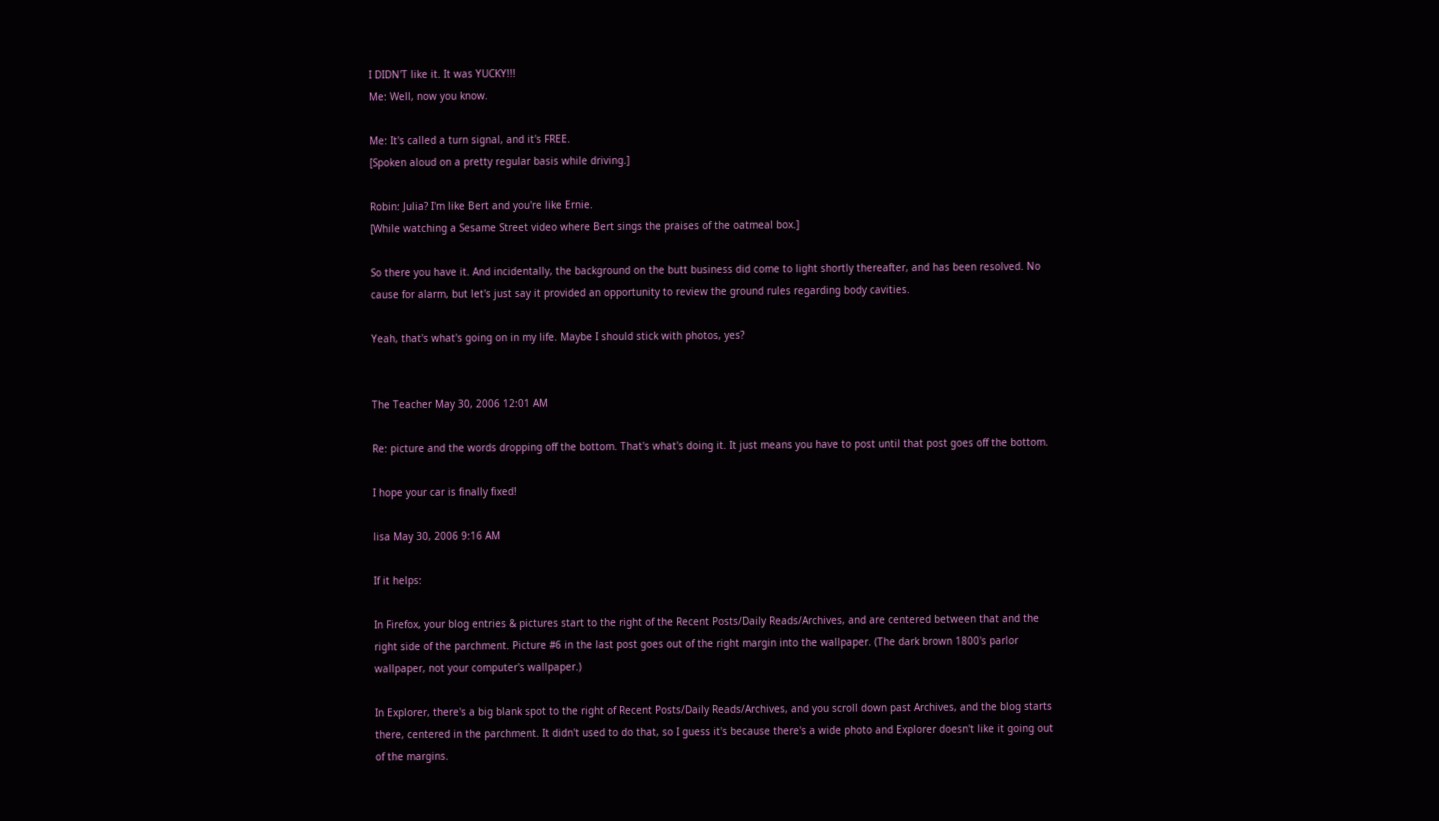I DIDN'T like it. It was YUCKY!!!
Me: Well, now you know.

Me: It's called a turn signal, and it's FREE.
[Spoken aloud on a pretty regular basis while driving.]

Robin: Julia? I'm like Bert and you're like Ernie.
[While watching a Sesame Street video where Bert sings the praises of the oatmeal box.]

So there you have it. And incidentally, the background on the butt business did come to light shortly thereafter, and has been resolved. No cause for alarm, but let's just say it provided an opportunity to review the ground rules regarding body cavities.

Yeah, that's what's going on in my life. Maybe I should stick with photos, yes?


The Teacher May 30, 2006 12:01 AM

Re: picture and the words dropping off the bottom. That's what's doing it. It just means you have to post until that post goes off the bottom.

I hope your car is finally fixed!

lisa May 30, 2006 9:16 AM

If it helps:

In Firefox, your blog entries & pictures start to the right of the Recent Posts/Daily Reads/Archives, and are centered between that and the right side of the parchment. Picture #6 in the last post goes out of the right margin into the wallpaper. (The dark brown 1800's parlor wallpaper, not your computer's wallpaper.)

In Explorer, there's a big blank spot to the right of Recent Posts/Daily Reads/Archives, and you scroll down past Archives, and the blog starts there, centered in the parchment. It didn't used to do that, so I guess it's because there's a wide photo and Explorer doesn't like it going out of the margins.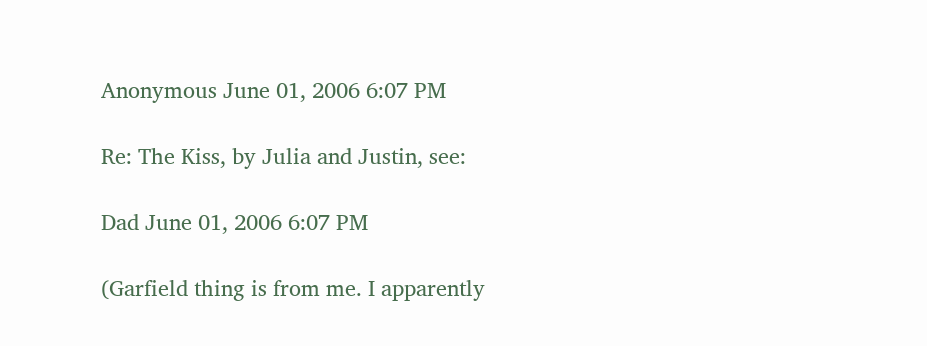Anonymous June 01, 2006 6:07 PM

Re: The Kiss, by Julia and Justin, see:

Dad June 01, 2006 6:07 PM

(Garfield thing is from me. I apparently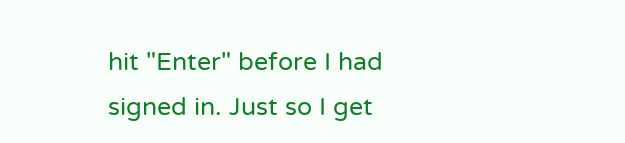hit "Enter" before I had signed in. Just so I get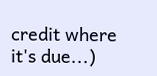credit where it's due...)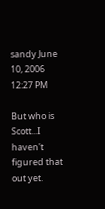sandy June 10, 2006 12:27 PM

But who is Scott...I haven't figured that out yet.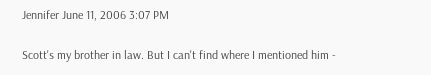Jennifer June 11, 2006 3:07 PM

Scott's my brother in law. But I can't find where I mentioned him -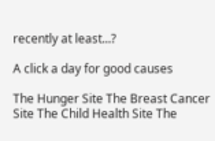recently at least...?

A click a day for good causes

The Hunger Site The Breast Cancer Site The Child Health Site The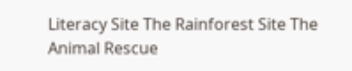Literacy Site The Rainforest Site The Animal Rescue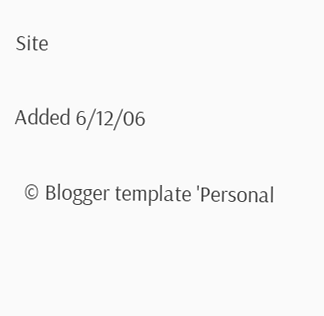Site

Added 6/12/06

  © Blogger template 'Personal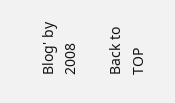Blog' by 2008

Back to TOP